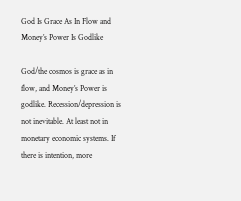God Is Grace As In Flow and Money’s Power Is Godlike

God/the cosmos is grace as in flow, and Money’s Power is godlike. Recession/depression is not inevitable. At least not in monetary economic systems. If there is intention, more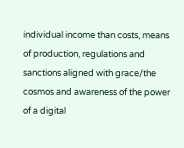individual income than costs, means of production, regulations and sanctions aligned with grace/the cosmos and awareness of the power of a digital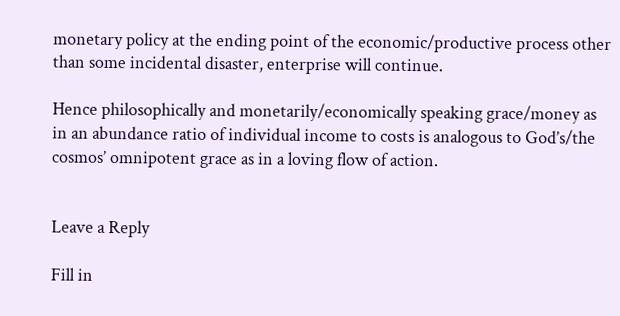monetary policy at the ending point of the economic/productive process other than some incidental disaster, enterprise will continue.

Hence philosophically and monetarily/economically speaking grace/money as in an abundance ratio of individual income to costs is analogous to God’s/the cosmos’ omnipotent grace as in a loving flow of action.


Leave a Reply

Fill in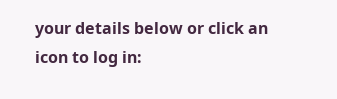your details below or click an icon to log in: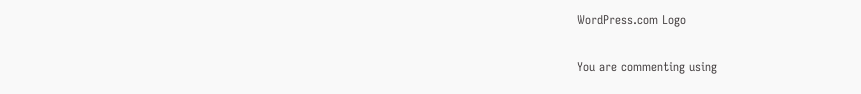WordPress.com Logo

You are commenting using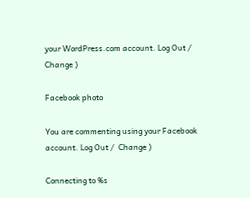your WordPress.com account. Log Out /  Change )

Facebook photo

You are commenting using your Facebook account. Log Out /  Change )

Connecting to %s